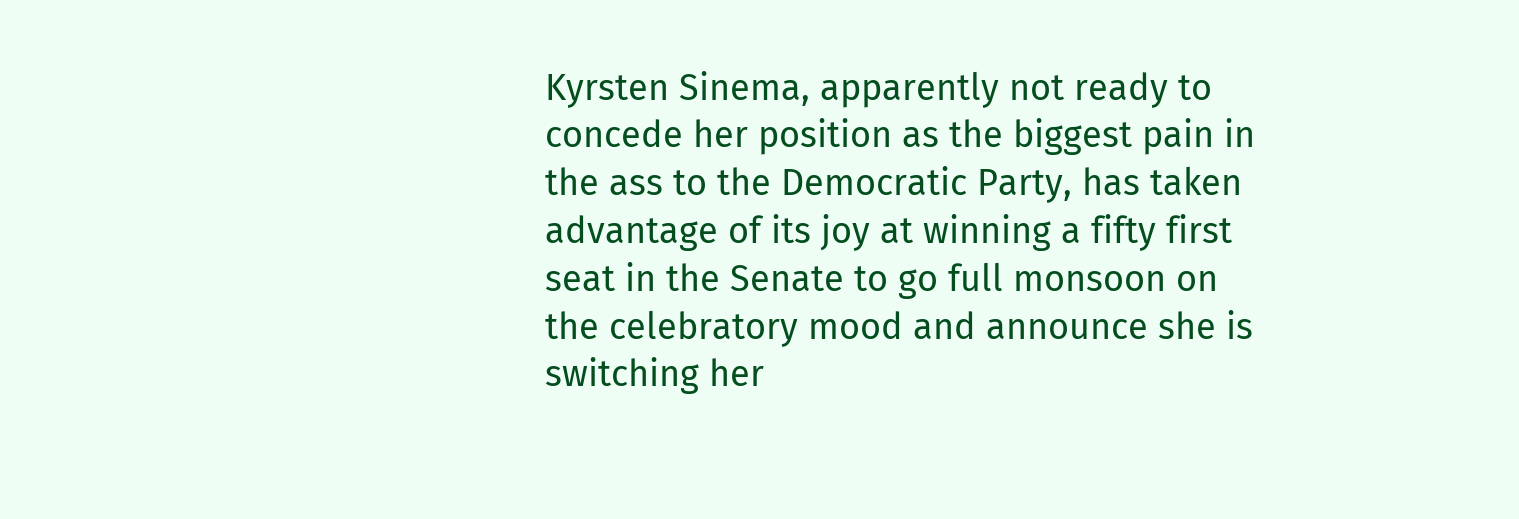Kyrsten Sinema, apparently not ready to concede her position as the biggest pain in the ass to the Democratic Party, has taken advantage of its joy at winning a fifty first seat in the Senate to go full monsoon on the celebratory mood and announce she is switching her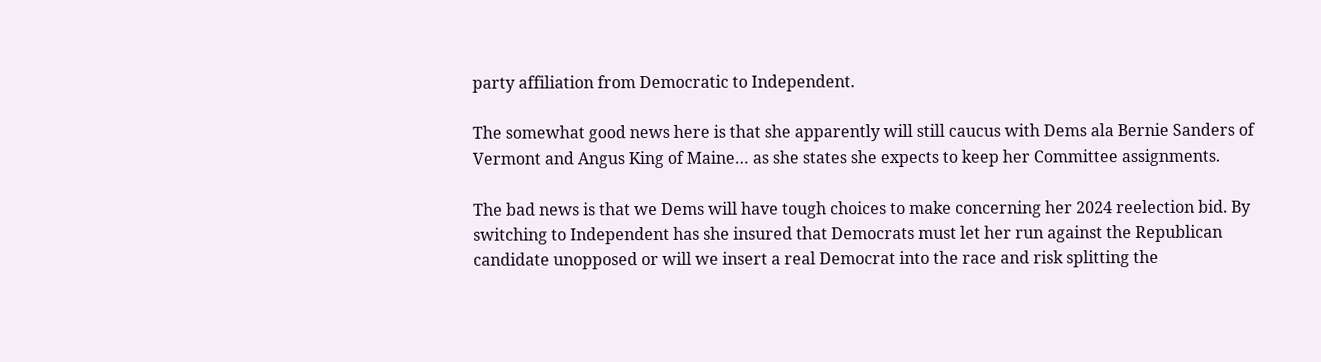party affiliation from Democratic to Independent.

The somewhat good news here is that she apparently will still caucus with Dems ala Bernie Sanders of Vermont and Angus King of Maine… as she states she expects to keep her Committee assignments.

The bad news is that we Dems will have tough choices to make concerning her 2024 reelection bid. By switching to Independent has she insured that Democrats must let her run against the Republican candidate unopposed or will we insert a real Democrat into the race and risk splitting the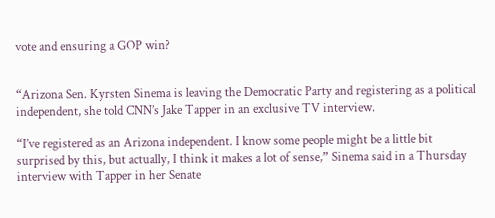vote and ensuring a GOP win?


“Arizona Sen. Kyrsten Sinema is leaving the Democratic Party and registering as a political independent, she told CNN’s Jake Tapper in an exclusive TV interview.

“I’ve registered as an Arizona independent. I know some people might be a little bit surprised by this, but actually, I think it makes a lot of sense,” Sinema said in a Thursday interview with Tapper in her Senate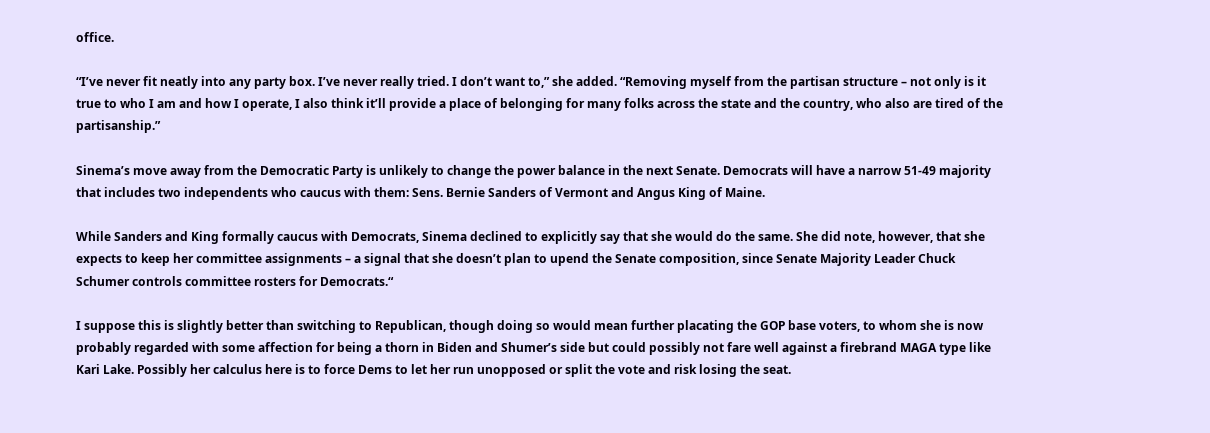office.

“I’ve never fit neatly into any party box. I’ve never really tried. I don’t want to,” she added. “Removing myself from the partisan structure – not only is it true to who I am and how I operate, I also think it’ll provide a place of belonging for many folks across the state and the country, who also are tired of the partisanship.”

Sinema’s move away from the Democratic Party is unlikely to change the power balance in the next Senate. Democrats will have a narrow 51-49 majority that includes two independents who caucus with them: Sens. Bernie Sanders of Vermont and Angus King of Maine.

While Sanders and King formally caucus with Democrats, Sinema declined to explicitly say that she would do the same. She did note, however, that she expects to keep her committee assignments – a signal that she doesn’t plan to upend the Senate composition, since Senate Majority Leader Chuck Schumer controls committee rosters for Democrats.“

I suppose this is slightly better than switching to Republican, though doing so would mean further placating the GOP base voters, to whom she is now probably regarded with some affection for being a thorn in Biden and Shumer’s side but could possibly not fare well against a firebrand MAGA type like Kari Lake. Possibly her calculus here is to force Dems to let her run unopposed or split the vote and risk losing the seat.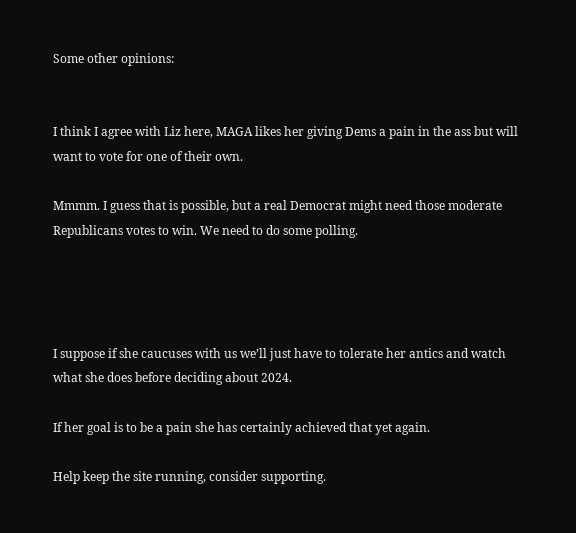Some other opinions:


I think I agree with Liz here, MAGA likes her giving Dems a pain in the ass but will want to vote for one of their own.

Mmmm. I guess that is possible, but a real Democrat might need those moderate Republicans votes to win. We need to do some polling.




I suppose if she caucuses with us we’ll just have to tolerate her antics and watch what she does before deciding about 2024.

If her goal is to be a pain she has certainly achieved that yet again.

Help keep the site running, consider supporting.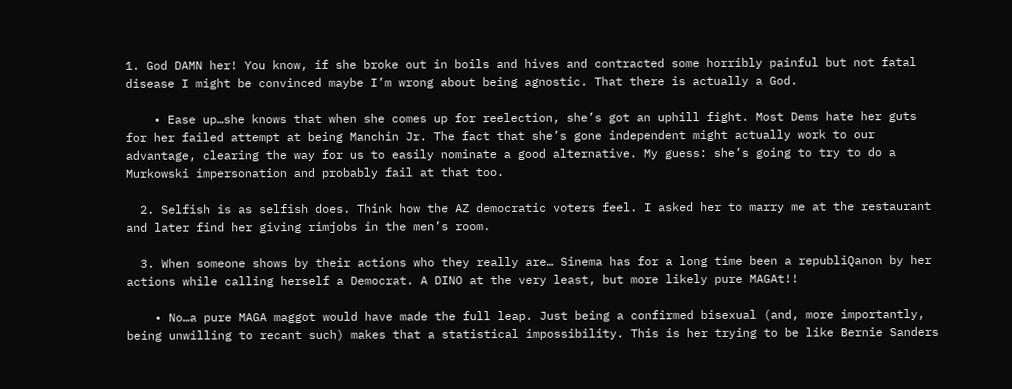1. God DAMN her! You know, if she broke out in boils and hives and contracted some horribly painful but not fatal disease I might be convinced maybe I’m wrong about being agnostic. That there is actually a God.

    • Ease up…she knows that when she comes up for reelection, she’s got an uphill fight. Most Dems hate her guts for her failed attempt at being Manchin Jr. The fact that she’s gone independent might actually work to our advantage, clearing the way for us to easily nominate a good alternative. My guess: she’s going to try to do a Murkowski impersonation and probably fail at that too.

  2. Selfish is as selfish does. Think how the AZ democratic voters feel. I asked her to marry me at the restaurant and later find her giving rimjobs in the men’s room.

  3. When someone shows by their actions who they really are… Sinema has for a long time been a republiQanon by her actions while calling herself a Democrat. A DINO at the very least, but more likely pure MAGAt!!

    • No…a pure MAGA maggot would have made the full leap. Just being a confirmed bisexual (and, more importantly, being unwilling to recant such) makes that a statistical impossibility. This is her trying to be like Bernie Sanders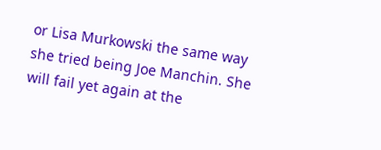or Lisa Murkowski the same way she tried being Joe Manchin. She will fail yet again at the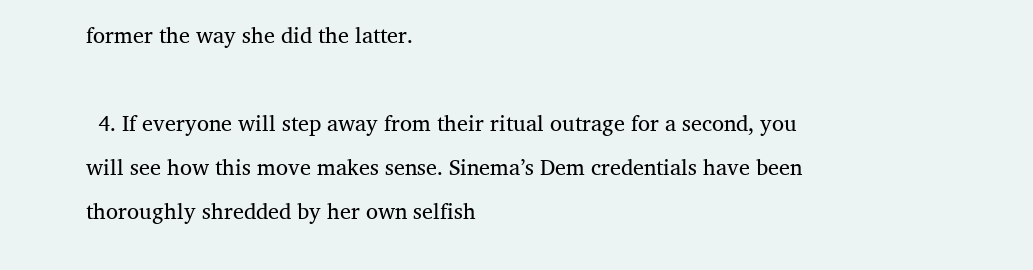former the way she did the latter.

  4. If everyone will step away from their ritual outrage for a second, you will see how this move makes sense. Sinema’s Dem credentials have been thoroughly shredded by her own selfish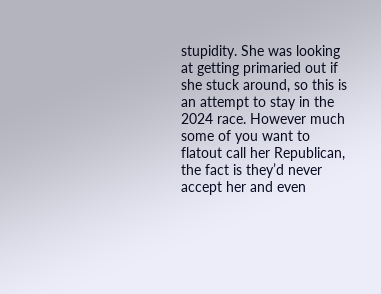stupidity. She was looking at getting primaried out if she stuck around, so this is an attempt to stay in the 2024 race. However much some of you want to flatout call her Republican, the fact is they’d never accept her and even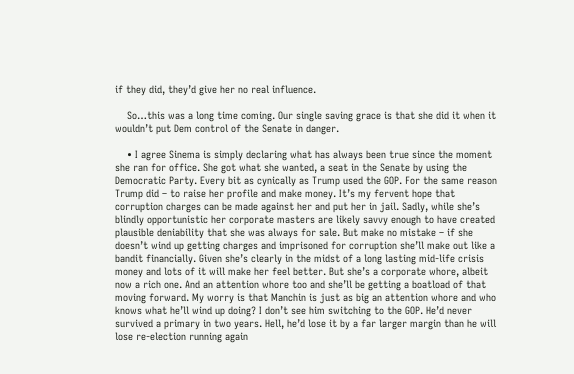if they did, they’d give her no real influence.

    So…this was a long time coming. Our single saving grace is that she did it when it wouldn’t put Dem control of the Senate in danger.

    • I agree Sinema is simply declaring what has always been true since the moment she ran for office. She got what she wanted, a seat in the Senate by using the Democratic Party. Every bit as cynically as Trump used the GOP. For the same reason Trump did – to raise her profile and make money. It’s my fervent hope that corruption charges can be made against her and put her in jail. Sadly, while she’s blindly opportunistic her corporate masters are likely savvy enough to have created plausible deniability that she was always for sale. But make no mistake – if she doesn’t wind up getting charges and imprisoned for corruption she’ll make out like a bandit financially. Given she’s clearly in the midst of a long lasting mid-life crisis money and lots of it will make her feel better. But she’s a corporate whore, albeit now a rich one. And an attention whore too and she’ll be getting a boatload of that moving forward. My worry is that Manchin is just as big an attention whore and who knows what he’ll wind up doing? I don’t see him switching to the GOP. He’d never survived a primary in two years. Hell, he’d lose it by a far larger margin than he will lose re-election running again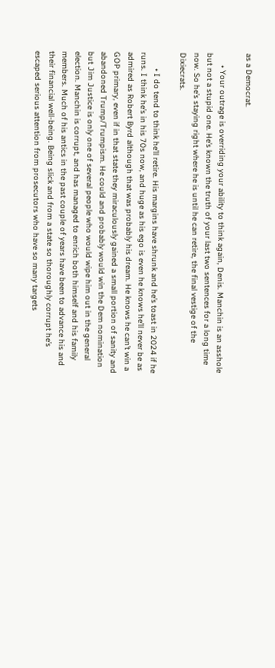as a Democrat.

      • Your outrage is overriding your ability to think again, Denis. Manchin is an asshole but not a stupid one. He’s known the truth of your last two sentences for a long time now. So he’s staying right where he is until he can retire, the final vestige of the Dixiecrats.

        • I do tend to think he’ll retire. His margins have shrunk and he’s toast in 2024 if he runs. I think he’s in his 70s now, and huge as his ego is even he knows he’ll never be as admired as Robert Byrd although that was probably his dream. He knows he can’t win a GOP primary, even if in that state they miraculously gained a small portion of sanity and abandoned Trump/Trumpism. He could and probably would win the Dem nomination but Jim Justice is only one of several people who would wipe him out in the general election. Manchin is corrupt, and has managed to enrich both himself and his family members. Much of his antics in the past couple of years have been to advance his and their financial well-being. Being slick and from a state so thoroughly corrupt he’s escaped serious attention from prosecutors who have so many targets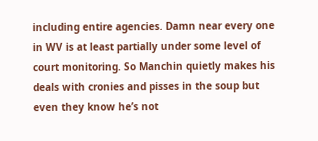including entire agencies. Damn near every one in WV is at least partially under some level of court monitoring. So Manchin quietly makes his deals with cronies and pisses in the soup but even they know he’s not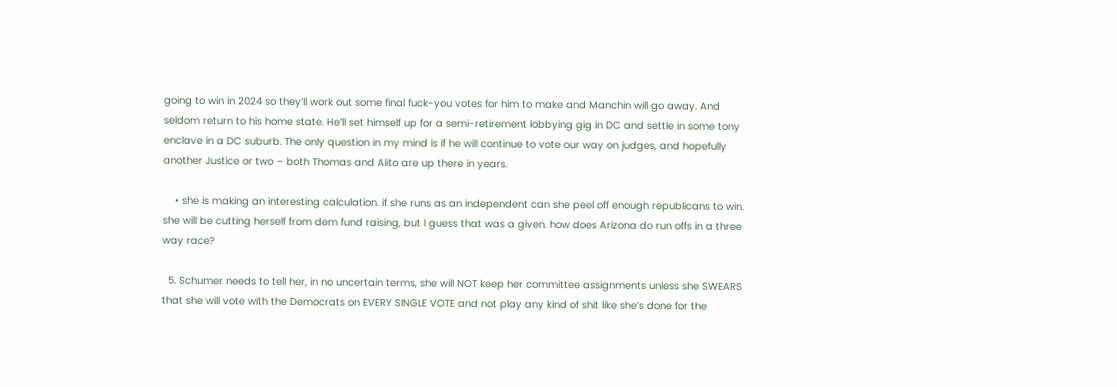going to win in 2024 so they’ll work out some final fuck-you votes for him to make and Manchin will go away. And seldom return to his home state. He’ll set himself up for a semi-retirement lobbying gig in DC and settle in some tony enclave in a DC suburb. The only question in my mind is if he will continue to vote our way on judges, and hopefully another Justice or two – both Thomas and Alito are up there in years.

    • she is making an interesting calculation. if she runs as an independent can she peel off enough republicans to win. she will be cutting herself from dem fund raising, but I guess that was a given. how does Arizona do run offs in a three way race?

  5. Schumer needs to tell her, in no uncertain terms, she will NOT keep her committee assignments unless she SWEARS that she will vote with the Democrats on EVERY SINGLE VOTE and not play any kind of shit like she’s done for the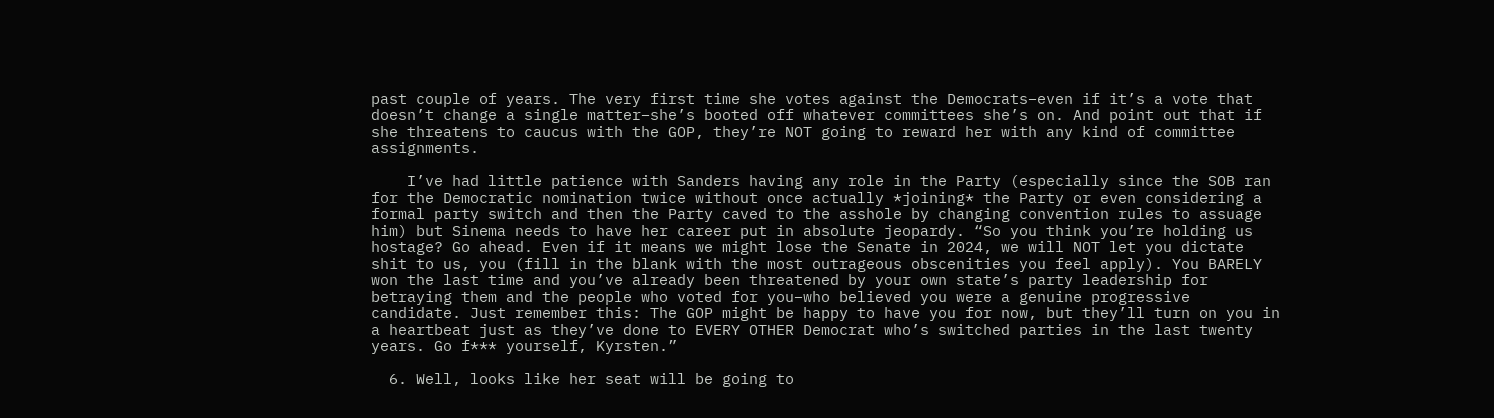past couple of years. The very first time she votes against the Democrats–even if it’s a vote that doesn’t change a single matter–she’s booted off whatever committees she’s on. And point out that if she threatens to caucus with the GOP, they’re NOT going to reward her with any kind of committee assignments.

    I’ve had little patience with Sanders having any role in the Party (especially since the SOB ran for the Democratic nomination twice without once actually *joining* the Party or even considering a formal party switch and then the Party caved to the asshole by changing convention rules to assuage him) but Sinema needs to have her career put in absolute jeopardy. “So you think you’re holding us hostage? Go ahead. Even if it means we might lose the Senate in 2024, we will NOT let you dictate shit to us, you (fill in the blank with the most outrageous obscenities you feel apply). You BARELY won the last time and you’ve already been threatened by your own state’s party leadership for betraying them and the people who voted for you–who believed you were a genuine progressive candidate. Just remember this: The GOP might be happy to have you for now, but they’ll turn on you in a heartbeat just as they’ve done to EVERY OTHER Democrat who’s switched parties in the last twenty years. Go f*** yourself, Kyrsten.”

  6. Well, looks like her seat will be going to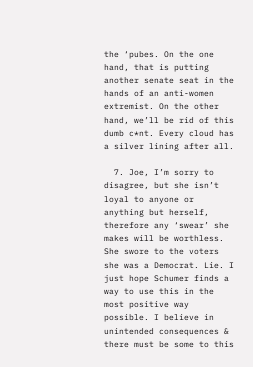the ‘pubes. On the one hand, that is putting another senate seat in the hands of an anti-women extremist. On the other hand, we’ll be rid of this dumb c*nt. Every cloud has a silver lining after all.

  7. Joe, I’m sorry to disagree, but she isn’t loyal to anyone or anything but herself, therefore any ‘swear’ she makes will be worthless. She swore to the voters she was a Democrat. Lie. I just hope Schumer finds a way to use this in the most positive way possible. I believe in unintended consequences & there must be some to this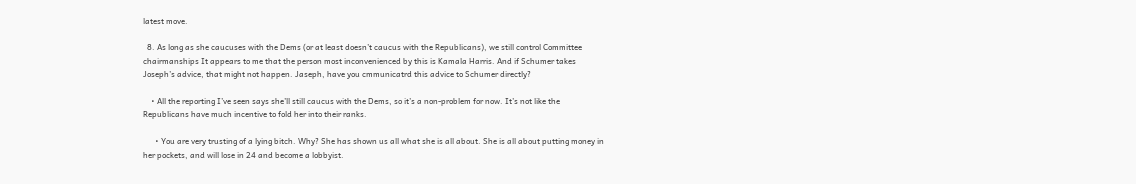latest move.

  8. As long as she caucuses with the Dems (or at least doesn’t caucus with the Republicans), we still control Committee chairmanships It appears to me that the person most inconvenienced by this is Kamala Harris. And if Schumer takes Joseph’s advice, that might not happen. Jaseph, have you cmmunicatrd this advice to Schumer directly?

    • All the reporting I’ve seen says she’ll still caucus with the Dems, so it’s a non-problem for now. It’s not like the Republicans have much incentive to fold her into their ranks.

      • You are very trusting of a lying bitch. Why? She has shown us all what she is all about. She is all about putting money in her pockets, and will lose in 24 and become a lobbyist.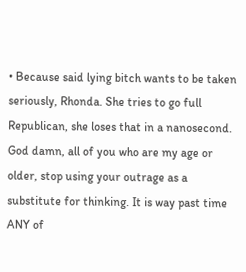• Because said lying bitch wants to be taken seriously, Rhonda. She tries to go full Republican, she loses that in a nanosecond. God damn, all of you who are my age or older, stop using your outrage as a substitute for thinking. It is way past time ANY of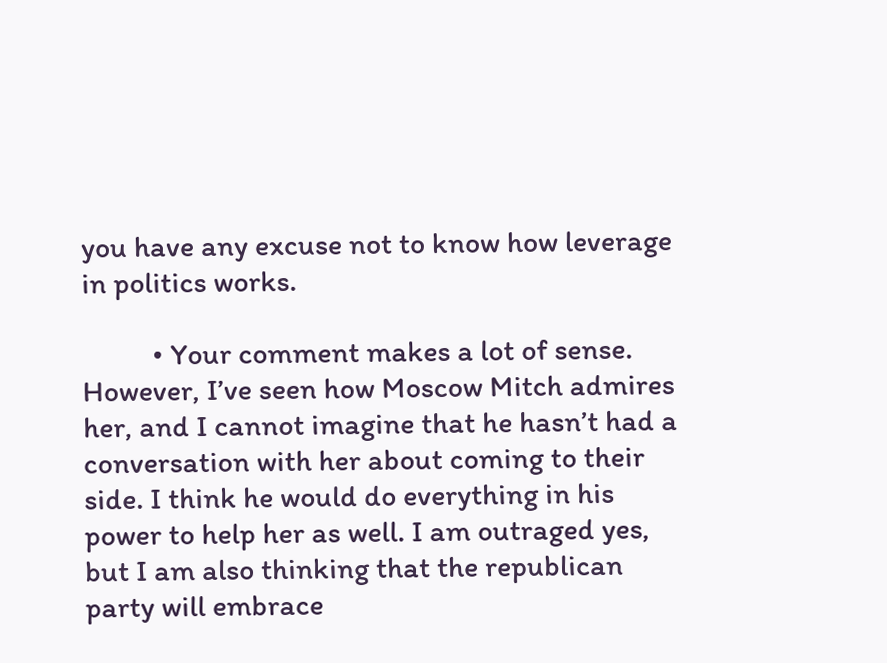you have any excuse not to know how leverage in politics works.

          • Your comment makes a lot of sense. However, I’ve seen how Moscow Mitch admires her, and I cannot imagine that he hasn’t had a conversation with her about coming to their side. I think he would do everything in his power to help her as well. I am outraged yes, but I am also thinking that the republican party will embrace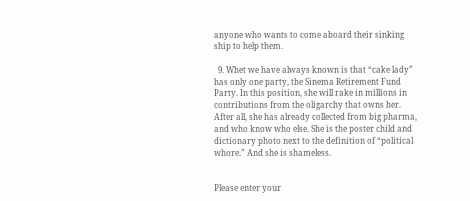anyone who wants to come aboard their sinking ship to help them.

  9. Whet we have always known is that “cake lady” has only one party, the Sinema Retirement Fund Party. In this position, she will rake in millions in contributions from the oligarchy that owns her. After all, she has already collected from big pharma, and who know who else. She is the poster child and dictionary photo next to the definition of “political whore.” And she is shameless.


Please enter your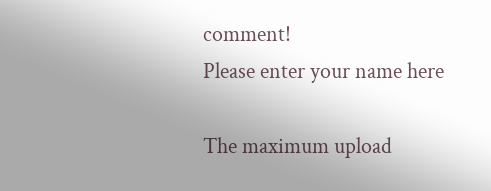comment!
Please enter your name here

The maximum upload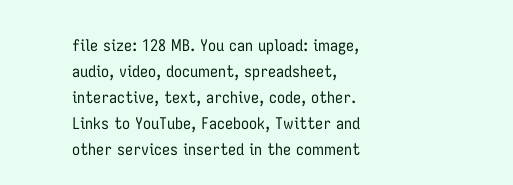file size: 128 MB. You can upload: image, audio, video, document, spreadsheet, interactive, text, archive, code, other. Links to YouTube, Facebook, Twitter and other services inserted in the comment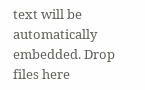text will be automatically embedded. Drop files here